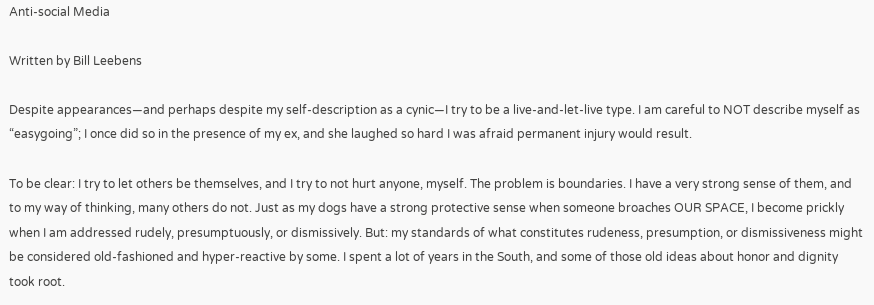Anti-social Media

Written by Bill Leebens

Despite appearances—and perhaps despite my self-description as a cynic—I try to be a live-and-let-live type. I am careful to NOT describe myself as “easygoing”; I once did so in the presence of my ex, and she laughed so hard I was afraid permanent injury would result.

To be clear: I try to let others be themselves, and I try to not hurt anyone, myself. The problem is boundaries. I have a very strong sense of them, and to my way of thinking, many others do not. Just as my dogs have a strong protective sense when someone broaches OUR SPACE, I become prickly when I am addressed rudely, presumptuously, or dismissively. But: my standards of what constitutes rudeness, presumption, or dismissiveness might be considered old-fashioned and hyper-reactive by some. I spent a lot of years in the South, and some of those old ideas about honor and dignity took root.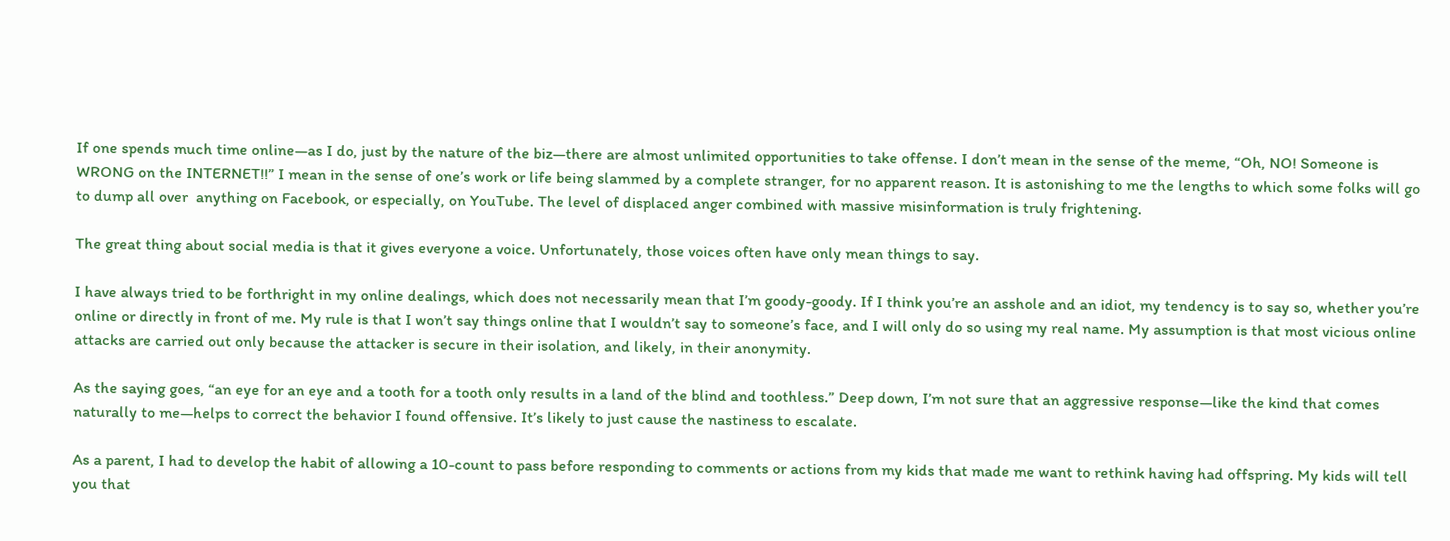If one spends much time online—as I do, just by the nature of the biz—there are almost unlimited opportunities to take offense. I don’t mean in the sense of the meme, “Oh, NO! Someone is WRONG on the INTERNET!!” I mean in the sense of one’s work or life being slammed by a complete stranger, for no apparent reason. It is astonishing to me the lengths to which some folks will go to dump all over  anything on Facebook, or especially, on YouTube. The level of displaced anger combined with massive misinformation is truly frightening.

The great thing about social media is that it gives everyone a voice. Unfortunately, those voices often have only mean things to say.

I have always tried to be forthright in my online dealings, which does not necessarily mean that I’m goody-goody. If I think you’re an asshole and an idiot, my tendency is to say so, whether you’re online or directly in front of me. My rule is that I won’t say things online that I wouldn’t say to someone’s face, and I will only do so using my real name. My assumption is that most vicious online attacks are carried out only because the attacker is secure in their isolation, and likely, in their anonymity.

As the saying goes, “an eye for an eye and a tooth for a tooth only results in a land of the blind and toothless.” Deep down, I’m not sure that an aggressive response—like the kind that comes naturally to me—helps to correct the behavior I found offensive. It’s likely to just cause the nastiness to escalate.

As a parent, I had to develop the habit of allowing a 10-count to pass before responding to comments or actions from my kids that made me want to rethink having had offspring. My kids will tell you that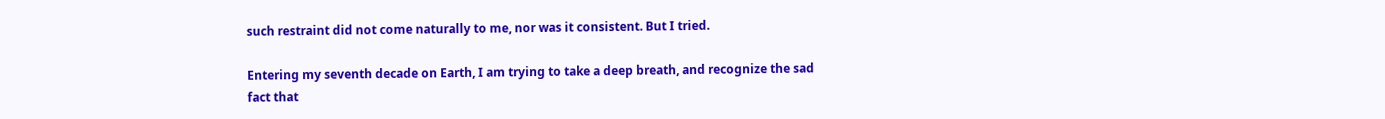such restraint did not come naturally to me, nor was it consistent. But I tried.

Entering my seventh decade on Earth, I am trying to take a deep breath, and recognize the sad fact that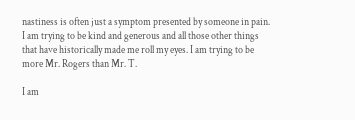nastiness is often just a symptom presented by someone in pain. I am trying to be kind and generous and all those other things that have historically made me roll my eyes. I am trying to be more Mr. Rogers than Mr. T.

I am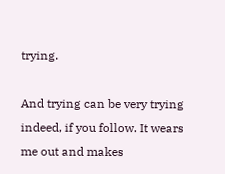trying.

And trying can be very trying indeed, if you follow. It wears me out and makes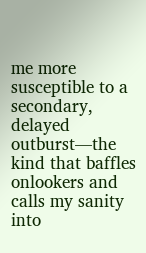me more susceptible to a secondary, delayed outburst—the kind that baffles onlookers and calls my sanity into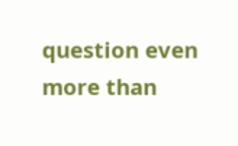question even more than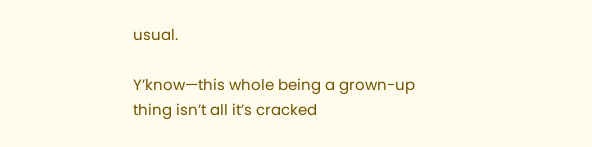usual.

Y’know—this whole being a grown-up thing isn’t all it’s cracked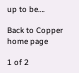up to be….

Back to Copper home page

1 of 2